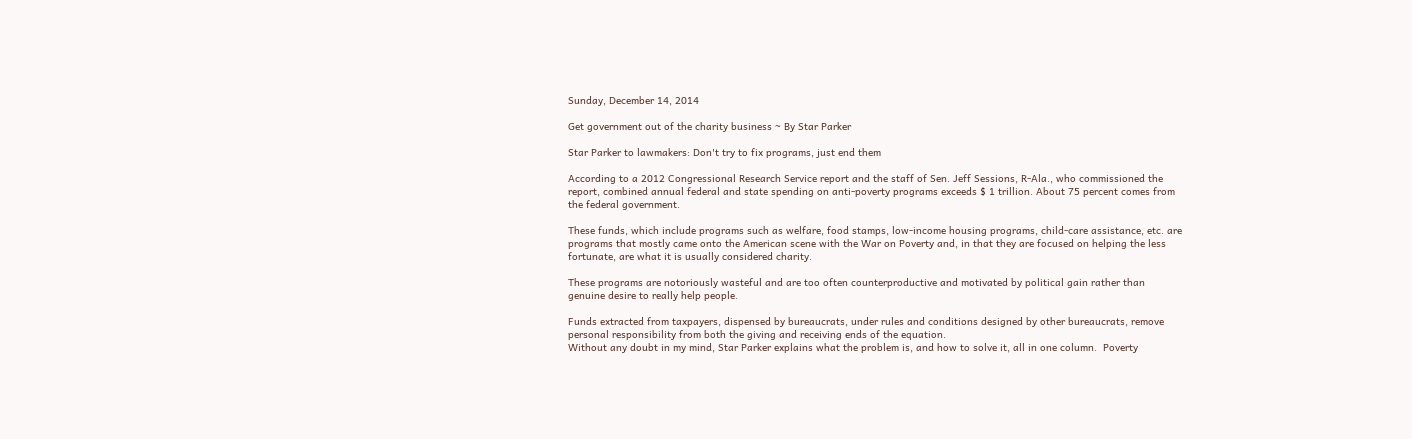Sunday, December 14, 2014

Get government out of the charity business ~ By Star Parker

Star Parker to lawmakers: Don't try to fix programs, just end them

According to a 2012 Congressional Research Service report and the staff of Sen. Jeff Sessions, R-Ala., who commissioned the report, combined annual federal and state spending on anti-poverty programs exceeds $ 1 trillion. About 75 percent comes from the federal government.

These funds, which include programs such as welfare, food stamps, low-income housing programs, child-care assistance, etc. are programs that mostly came onto the American scene with the War on Poverty and, in that they are focused on helping the less fortunate, are what it is usually considered charity.

These programs are notoriously wasteful and are too often counterproductive and motivated by political gain rather than genuine desire to really help people.

Funds extracted from taxpayers, dispensed by bureaucrats, under rules and conditions designed by other bureaucrats, remove personal responsibility from both the giving and receiving ends of the equation.
Without any doubt in my mind, Star Parker explains what the problem is, and how to solve it, all in one column.  Poverty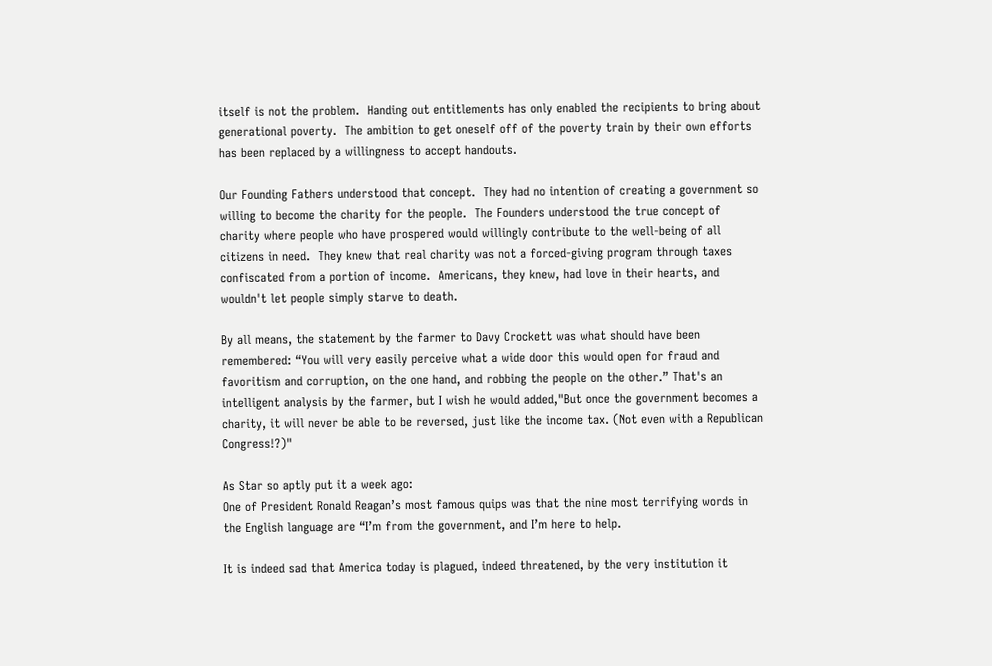itself is not the problem.  Handing out entitlements has only enabled the recipients to bring about generational poverty.  The ambition to get oneself off of the poverty train by their own efforts has been replaced by a willingness to accept handouts.

Our Founding Fathers understood that concept.  They had no intention of creating a government so willing to become the charity for the people.  The Founders understood the true concept of charity where people who have prospered would willingly contribute to the well-being of all citizens in need.  They knew that real charity was not a forced-giving program through taxes confiscated from a portion of income.  Americans, they knew, had love in their hearts, and wouldn't let people simply starve to death.

By all means, the statement by the farmer to Davy Crockett was what should have been remembered: “You will very easily perceive what a wide door this would open for fraud and favoritism and corruption, on the one hand, and robbing the people on the other.” That's an intelligent analysis by the farmer, but I wish he would added,"But once the government becomes a charity, it will never be able to be reversed, just like the income tax. (Not even with a Republican Congress!?)"

As Star so aptly put it a week ago:
One of President Ronald Reagan’s most famous quips was that the nine most terrifying words in the English language are “I’m from the government, and I’m here to help.

It is indeed sad that America today is plagued, indeed threatened, by the very institution it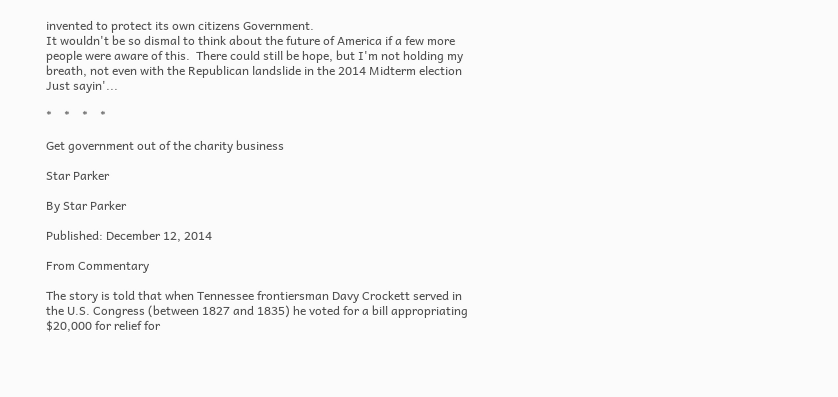invented to protect its own citizens Government.
It wouldn't be so dismal to think about the future of America if a few more people were aware of this.  There could still be hope, but I'm not holding my breath, not even with the Republican landslide in the 2014 Midterm election  Just sayin'...

*    *    *    *

Get government out of the charity business

Star Parker

By Star Parker

Published: December 12, 2014

From Commentary

The story is told that when Tennessee frontiersman Davy Crockett served in the U.S. Congress (between 1827 and 1835) he voted for a bill appropriating $20,000 for relief for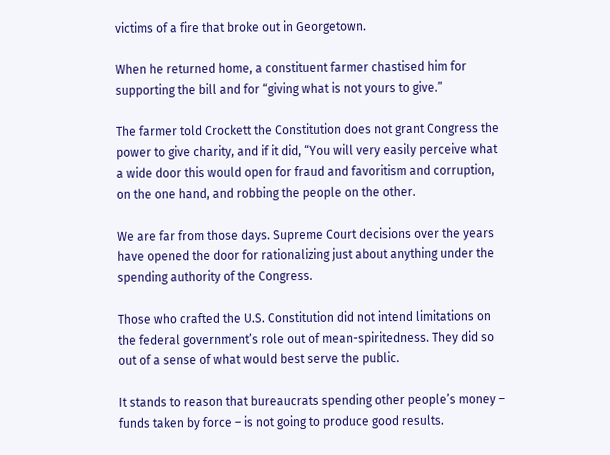victims of a fire that broke out in Georgetown.

When he returned home, a constituent farmer chastised him for supporting the bill and for “giving what is not yours to give.”

The farmer told Crockett the Constitution does not grant Congress the power to give charity, and if it did, “You will very easily perceive what a wide door this would open for fraud and favoritism and corruption, on the one hand, and robbing the people on the other.

We are far from those days. Supreme Court decisions over the years have opened the door for rationalizing just about anything under the spending authority of the Congress.

Those who crafted the U.S. Constitution did not intend limitations on the federal government’s role out of mean-spiritedness. They did so out of a sense of what would best serve the public.

It stands to reason that bureaucrats spending other people’s money – funds taken by force – is not going to produce good results.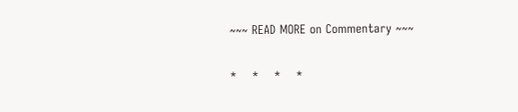~~~ READ MORE on Commentary ~~~

*    *    *    *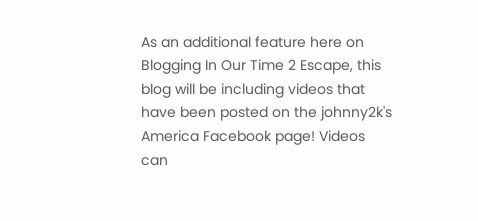As an additional feature here on Blogging In Our Time 2 Escape, this blog will be including videos that have been posted on the johnny2k's America Facebook page! Videos can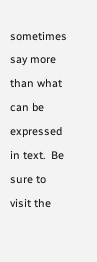sometimes say more than what can be expressed in text.  Be sure to visit the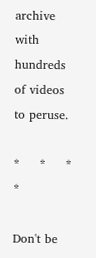archive with hundreds of videos to peruse.

*     *     *     *

Don't be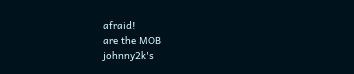afraid!
are the MOB
johnny2k's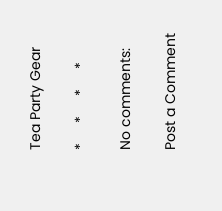Tea Party Gear

*     *     *     *

No comments:

Post a Comment